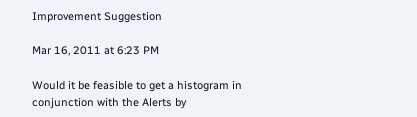Improvement Suggestion

Mar 16, 2011 at 6:23 PM

Would it be feasible to get a histogram in conjunction with the Alerts by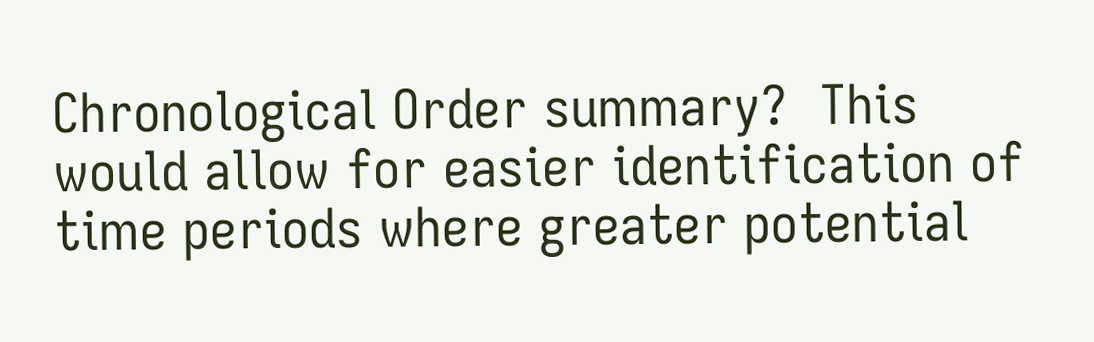Chronological Order summary?  This would allow for easier identification of time periods where greater potential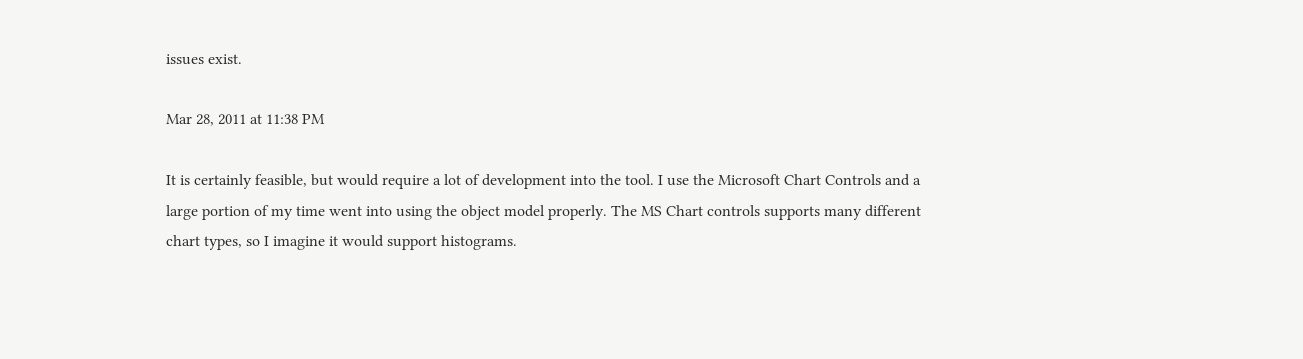issues exist.

Mar 28, 2011 at 11:38 PM

It is certainly feasible, but would require a lot of development into the tool. I use the Microsoft Chart Controls and a large portion of my time went into using the object model properly. The MS Chart controls supports many different chart types, so I imagine it would support histograms.